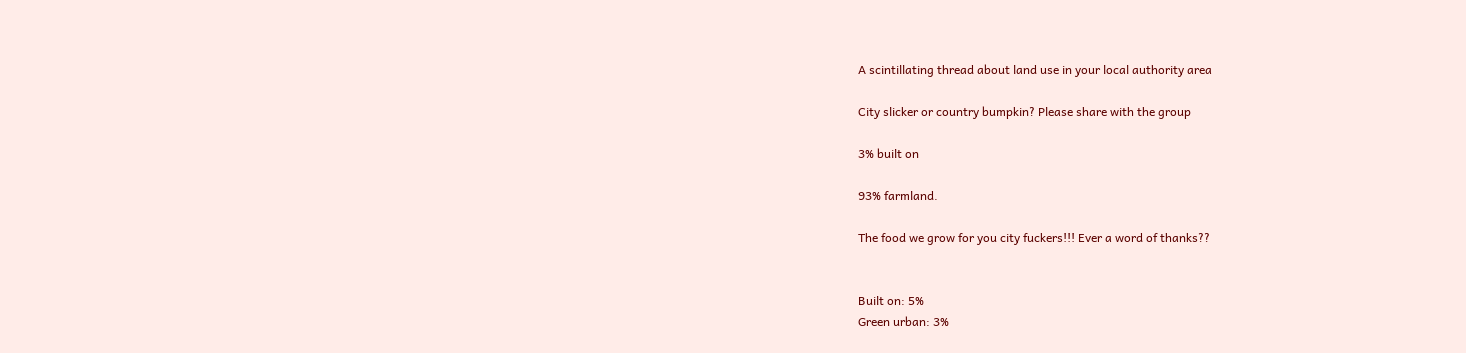A scintillating thread about land use in your local authority area

City slicker or country bumpkin? Please share with the group

3% built on

93% farmland.

The food we grow for you city fuckers!!! Ever a word of thanks??


Built on: 5%
Green urban: 3%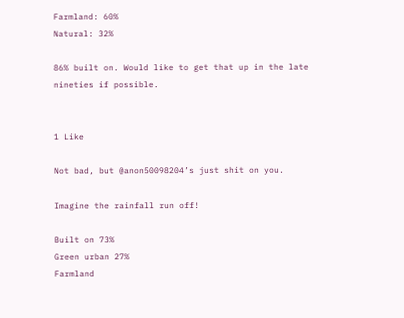Farmland: 60%
Natural: 32%

86% built on. Would like to get that up in the late nineties if possible.


1 Like

Not bad, but @anon50098204’s just shit on you.

Imagine the rainfall run off!

Built on 73%
Green urban 27%
Farmland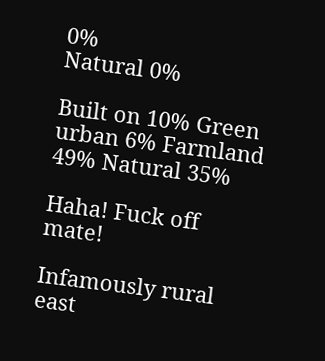0%
Natural 0%

Built on 10% Green urban 6% Farmland 49% Natural 35%

Haha! Fuck off mate!

Infamously rural east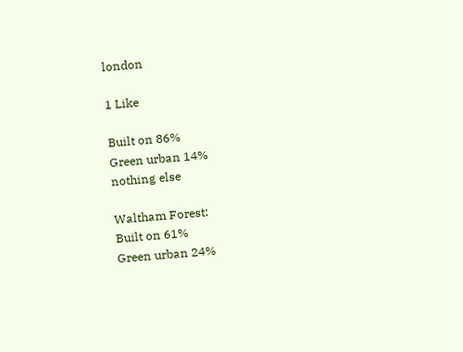london

1 Like

Built on 86%
Green urban 14%
nothing else

Waltham Forest:
Built on 61%
Green urban 24%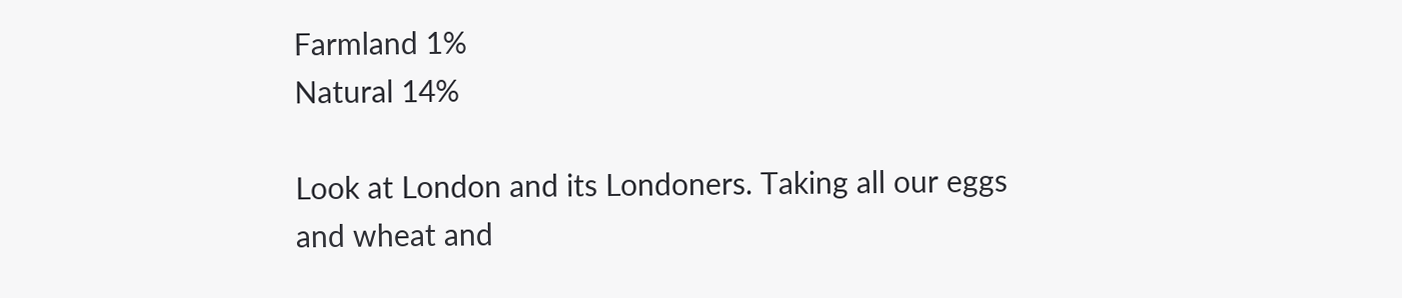Farmland 1%
Natural 14%

Look at London and its Londoners. Taking all our eggs and wheat and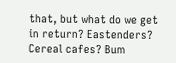that, but what do we get in return? Eastenders? Cereal cafes? Bum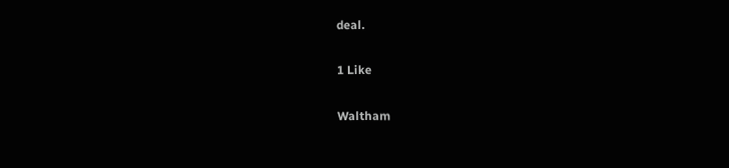deal.

1 Like

Waltham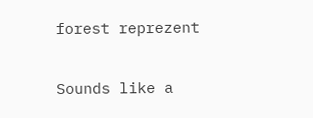forest reprezent

Sounds like a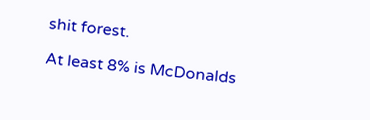shit forest.

At least 8% is McDonalds